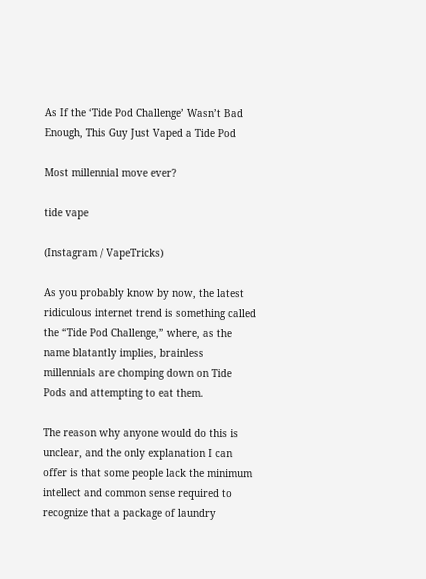As If the ‘Tide Pod Challenge’ Wasn’t Bad Enough, This Guy Just Vaped a Tide Pod

Most millennial move ever?

tide vape

(Instagram / VapeTricks)

As you probably know by now, the latest ridiculous internet trend is something called the “Tide Pod Challenge,” where, as the name blatantly implies, brainless millennials are chomping down on Tide Pods and attempting to eat them.

The reason why anyone would do this is unclear, and the only explanation I can offer is that some people lack the minimum intellect and common sense required to recognize that a package of laundry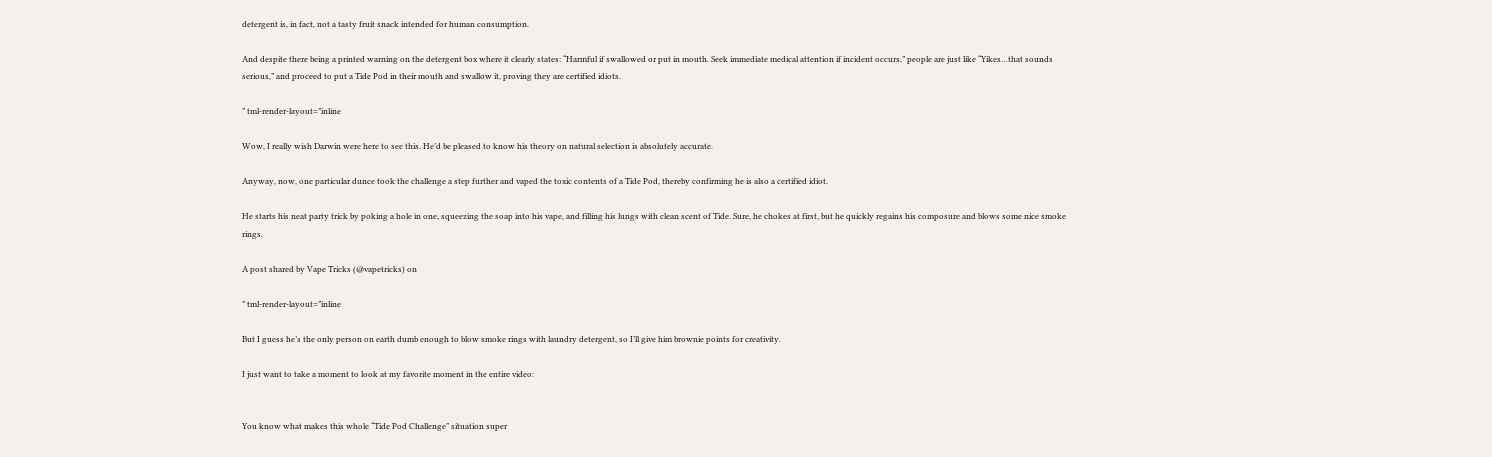detergent is, in fact, not a tasty fruit snack intended for human consumption.

And despite there being a printed warning on the detergent box where it clearly states: “Harmful if swallowed or put in mouth. Seek immediate medical attention if incident occurs,” people are just like “Yikes…that sounds serious,” and proceed to put a Tide Pod in their mouth and swallow it, proving they are certified idiots.

” tml-render-layout=”inline

Wow, I really wish Darwin were here to see this. He’d be pleased to know his theory on natural selection is absolutely accurate.

Anyway, now, one particular dunce took the challenge a step further and vaped the toxic contents of a Tide Pod, thereby confirming he is also a certified idiot.

He starts his neat party trick by poking a hole in one, squeezing the soap into his vape, and filling his lungs with clean scent of Tide. Sure, he chokes at first, but he quickly regains his composure and blows some nice smoke rings.

A post shared by Vape Tricks (@vapetricks) on

” tml-render-layout=”inline

But I guess he’s the only person on earth dumb enough to blow smoke rings with laundry detergent, so I’ll give him brownie points for creativity.

I just want to take a moment to look at my favorite moment in the entire video:


You know what makes this whole “Tide Pod Challenge” situation super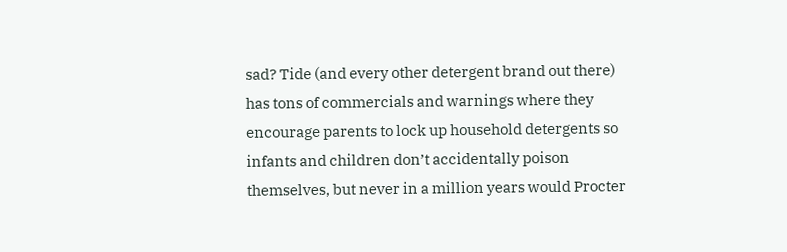sad? Tide (and every other detergent brand out there) has tons of commercials and warnings where they encourage parents to lock up household detergents so infants and children don’t accidentally poison themselves, but never in a million years would Procter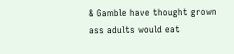& Gamble have thought grown ass adults would eat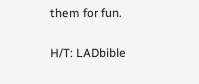them for fun.

H/T: LADbible